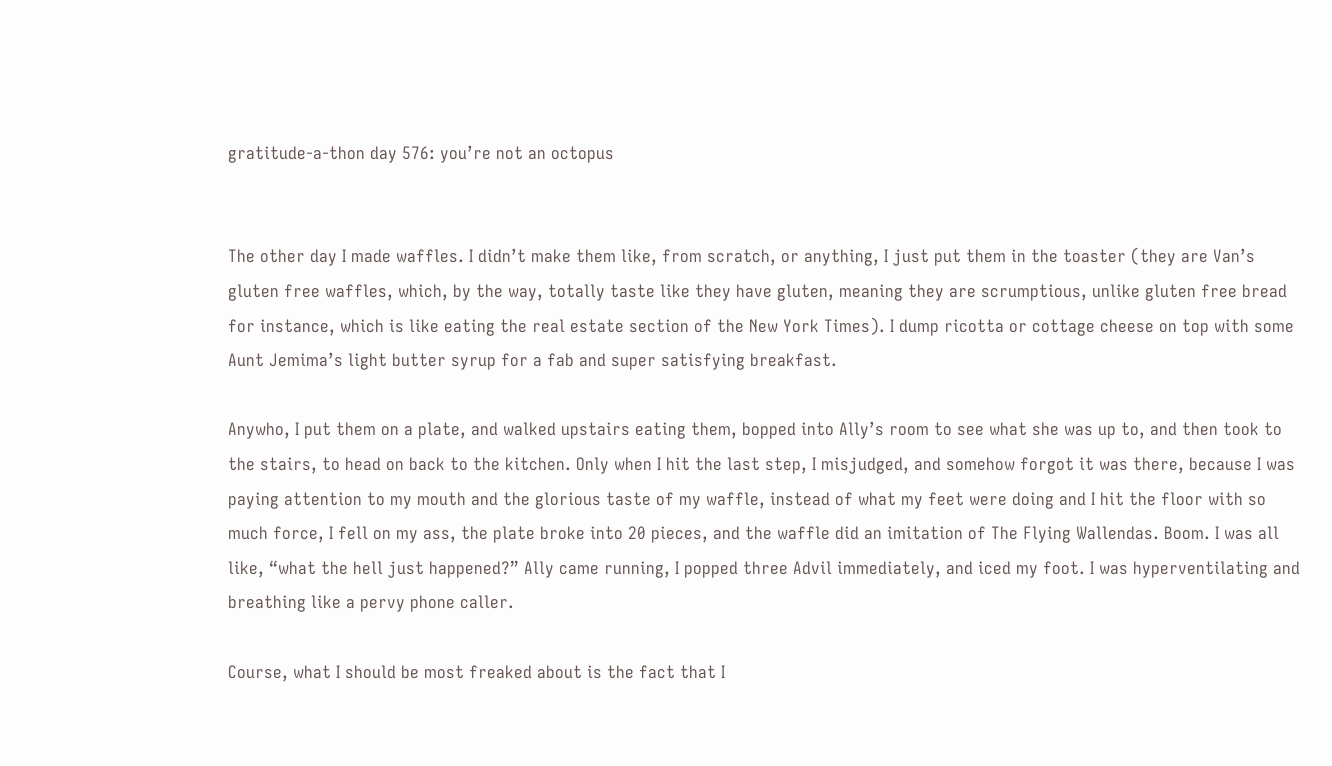gratitude-a-thon day 576: you’re not an octopus


The other day I made waffles. I didn’t make them like, from scratch, or anything, I just put them in the toaster (they are Van’s gluten free waffles, which, by the way, totally taste like they have gluten, meaning they are scrumptious, unlike gluten free bread for instance, which is like eating the real estate section of the New York Times). I dump ricotta or cottage cheese on top with some Aunt Jemima’s light butter syrup for a fab and super satisfying breakfast.

Anywho, I put them on a plate, and walked upstairs eating them, bopped into Ally’s room to see what she was up to, and then took to the stairs, to head on back to the kitchen. Only when I hit the last step, I misjudged, and somehow forgot it was there, because I was paying attention to my mouth and the glorious taste of my waffle, instead of what my feet were doing and I hit the floor with so much force, I fell on my ass, the plate broke into 20 pieces, and the waffle did an imitation of The Flying Wallendas. Boom. I was all like, “what the hell just happened?” Ally came running, I popped three Advil immediately, and iced my foot. I was hyperventilating and breathing like a pervy phone caller.

Course, what I should be most freaked about is the fact that I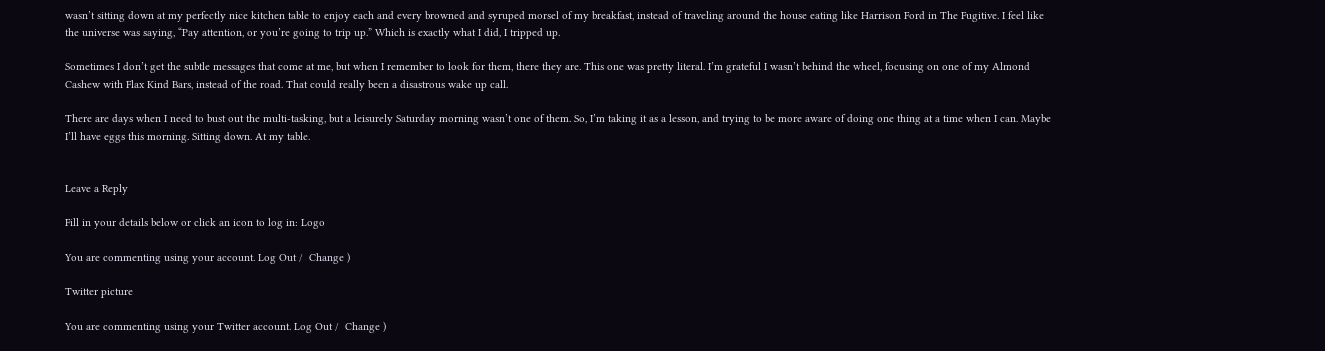wasn’t sitting down at my perfectly nice kitchen table to enjoy each and every browned and syruped morsel of my breakfast, instead of traveling around the house eating like Harrison Ford in The Fugitive. I feel like the universe was saying, “Pay attention, or you’re going to trip up.” Which is exactly what I did, I tripped up.

Sometimes I don’t get the subtle messages that come at me, but when I remember to look for them, there they are. This one was pretty literal. I’m grateful I wasn’t behind the wheel, focusing on one of my Almond Cashew with Flax Kind Bars, instead of the road. That could really been a disastrous wake up call.

There are days when I need to bust out the multi-tasking, but a leisurely Saturday morning wasn’t one of them. So, I’m taking it as a lesson, and trying to be more aware of doing one thing at a time when I can. Maybe I’ll have eggs this morning. Sitting down. At my table.


Leave a Reply

Fill in your details below or click an icon to log in: Logo

You are commenting using your account. Log Out /  Change )

Twitter picture

You are commenting using your Twitter account. Log Out /  Change )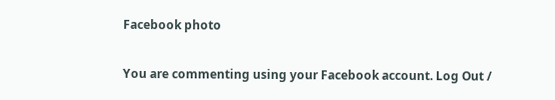Facebook photo

You are commenting using your Facebook account. Log Out /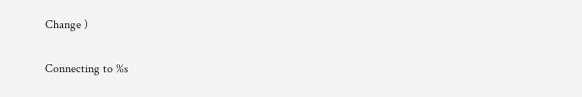Change )

Connecting to %s